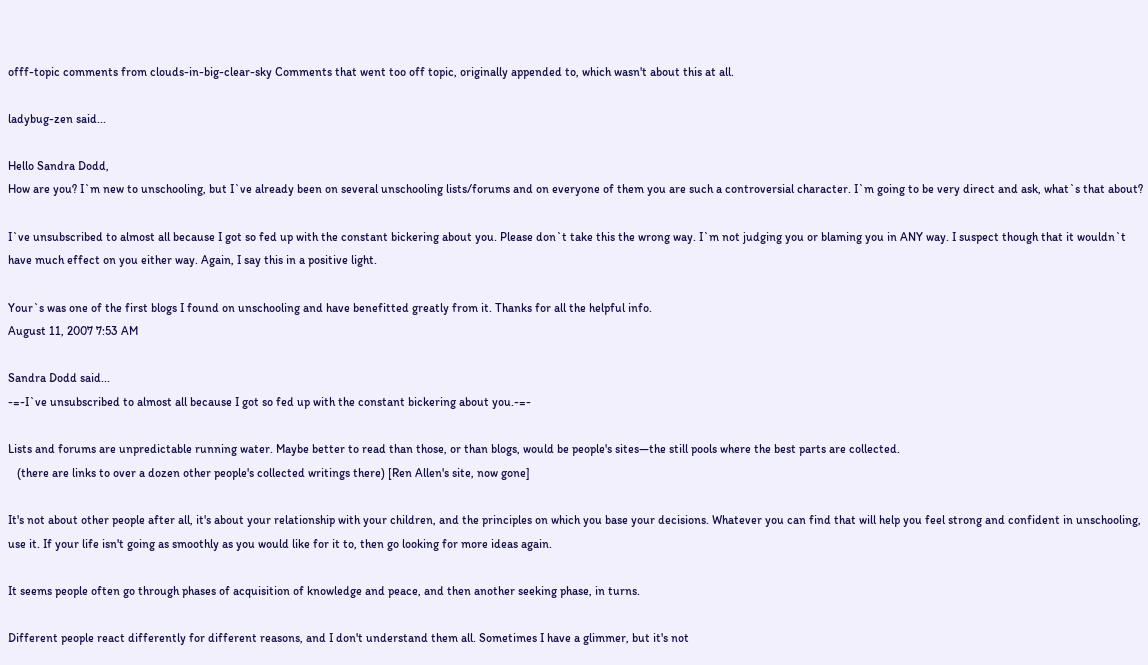offf-topic comments from clouds-in-big-clear-sky Comments that went too off topic, originally appended to, which wasn't about this at all.

ladybug-zen said...

Hello Sandra Dodd,
How are you? I`m new to unschooling, but I`ve already been on several unschooling lists/forums and on everyone of them you are such a controversial character. I`m going to be very direct and ask, what`s that about?

I`ve unsubscribed to almost all because I got so fed up with the constant bickering about you. Please don`t take this the wrong way. I`m not judging you or blaming you in ANY way. I suspect though that it wouldn`t have much effect on you either way. Again, I say this in a positive light.

Your`s was one of the first blogs I found on unschooling and have benefitted greatly from it. Thanks for all the helpful info.
August 11, 2007 7:53 AM

Sandra Dodd said...
-=-I`ve unsubscribed to almost all because I got so fed up with the constant bickering about you.-=-

Lists and forums are unpredictable running water. Maybe better to read than those, or than blogs, would be people's sites—the still pools where the best parts are collected.
   (there are links to over a dozen other people's collected writings there) [Ren Allen's site, now gone]

It's not about other people after all, it's about your relationship with your children, and the principles on which you base your decisions. Whatever you can find that will help you feel strong and confident in unschooling, use it. If your life isn't going as smoothly as you would like for it to, then go looking for more ideas again.

It seems people often go through phases of acquisition of knowledge and peace, and then another seeking phase, in turns.

Different people react differently for different reasons, and I don't understand them all. Sometimes I have a glimmer, but it's not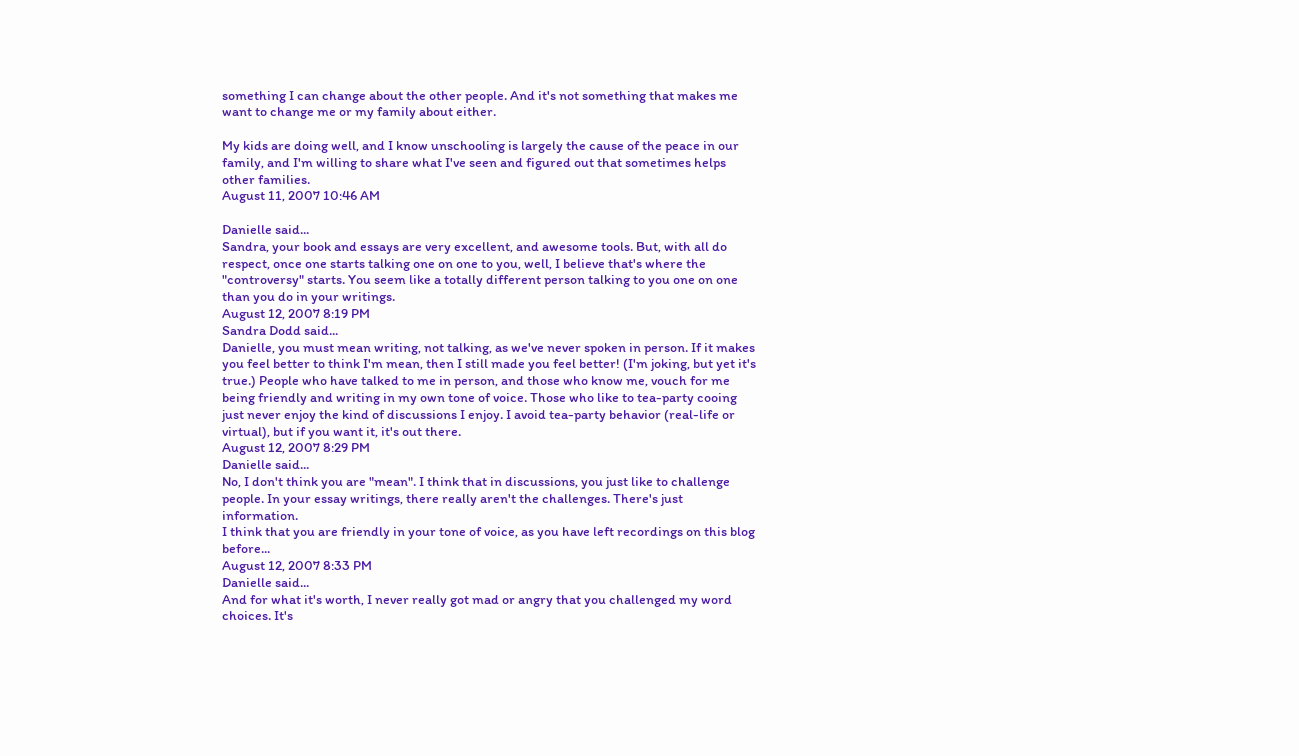something I can change about the other people. And it's not something that makes me want to change me or my family about either.

My kids are doing well, and I know unschooling is largely the cause of the peace in our family, and I'm willing to share what I've seen and figured out that sometimes helps other families.
August 11, 2007 10:46 AM

Danielle said...
Sandra, your book and essays are very excellent, and awesome tools. But, with all do respect, once one starts talking one on one to you, well, I believe that's where the "controversy" starts. You seem like a totally different person talking to you one on one than you do in your writings.
August 12, 2007 8:19 PM
Sandra Dodd said...
Danielle, you must mean writing, not talking, as we've never spoken in person. If it makes you feel better to think I'm mean, then I still made you feel better! (I'm joking, but yet it's true.) People who have talked to me in person, and those who know me, vouch for me being friendly and writing in my own tone of voice. Those who like to tea-party cooing just never enjoy the kind of discussions I enjoy. I avoid tea-party behavior (real-life or virtual), but if you want it, it's out there.
August 12, 2007 8:29 PM
Danielle said...
No, I don't think you are "mean". I think that in discussions, you just like to challenge people. In your essay writings, there really aren't the challenges. There's just information.
I think that you are friendly in your tone of voice, as you have left recordings on this blog before...
August 12, 2007 8:33 PM
Danielle said...
And for what it's worth, I never really got mad or angry that you challenged my word choices. It's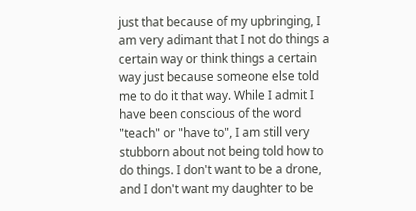just that because of my upbringing, I am very adimant that I not do things a certain way or think things a certain way just because someone else told me to do it that way. While I admit I have been conscious of the word "teach" or "have to", I am still very stubborn about not being told how to do things. I don't want to be a drone, and I don't want my daughter to be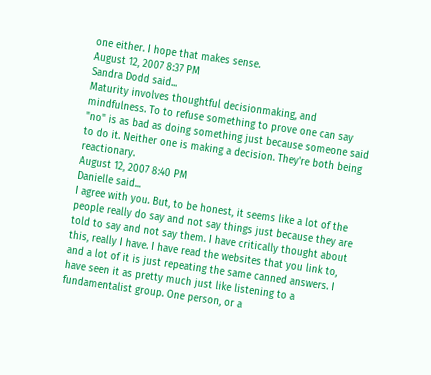one either. I hope that makes sense.
August 12, 2007 8:37 PM
Sandra Dodd said...
Maturity involves thoughtful decisionmaking, and mindfulness. To to refuse something to prove one can say "no" is as bad as doing something just because someone said to do it. Neither one is making a decision. They're both being reactionary.
August 12, 2007 8:40 PM
Danielle said...
I agree with you. But, to be honest, it seems like a lot of the people really do say and not say things just because they are told to say and not say them. I have critically thought about this, really I have. I have read the websites that you link to, and a lot of it is just repeating the same canned answers. I have seen it as pretty much just like listening to a fundamentalist group. One person, or a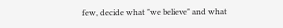few, decide what "we believe" and what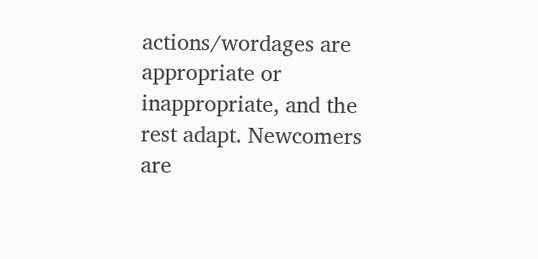actions/wordages are appropriate or inappropriate, and the rest adapt. Newcomers are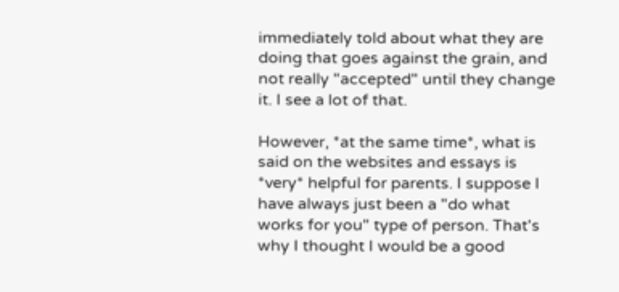immediately told about what they are doing that goes against the grain, and not really "accepted" until they change it. I see a lot of that.

However, *at the same time*, what is said on the websites and essays is *very* helpful for parents. I suppose I have always just been a "do what works for you" type of person. That's why I thought I would be a good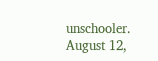unschooler.
August 12,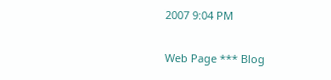2007 9:04 PM

Web Page *** Blog